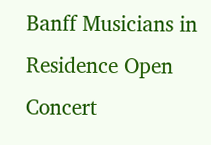Banff Musicians in Residence Open Concert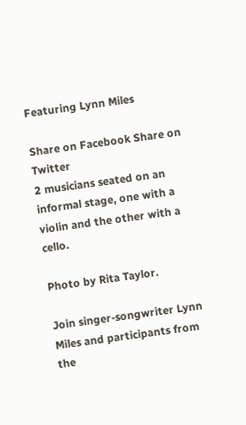Featuring Lynn Miles

Share on Facebook Share on Twitter
2 musicians seated on an informal stage, one with a violin and the other with a cello.

Photo by Rita Taylor.

Join singer-songwriter Lynn Miles and participants from the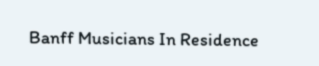Banff Musicians In Residence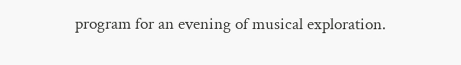program for an evening of musical exploration.